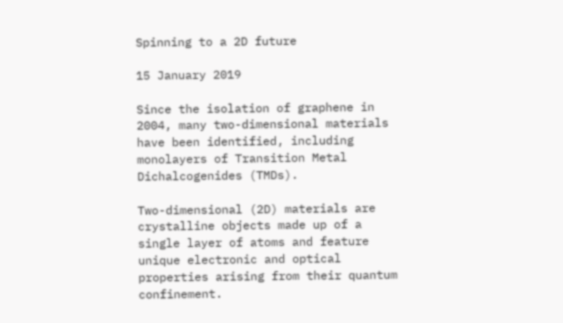Spinning to a 2D future

15 January 2019

Since the isolation of graphene in 2004, many two-dimensional materials have been identified, including monolayers of Transition Metal Dichalcogenides (TMDs).

Two-dimensional (2D) materials are crystalline objects made up of a single layer of atoms and feature unique electronic and optical properties arising from their quantum confinement.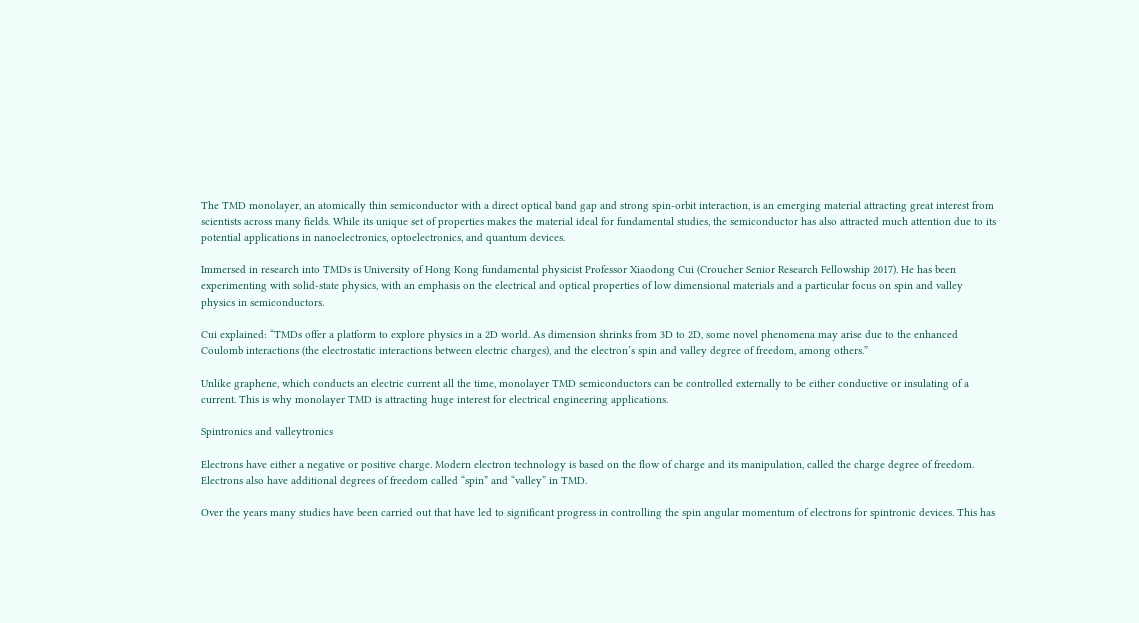The TMD monolayer, an atomically thin semiconductor with a direct optical band gap and strong spin-orbit interaction, is an emerging material attracting great interest from scientists across many fields. While its unique set of properties makes the material ideal for fundamental studies, the semiconductor has also attracted much attention due to its potential applications in nanoelectronics, optoelectronics, and quantum devices.

Immersed in research into TMDs is University of Hong Kong fundamental physicist Professor Xiaodong Cui (Croucher Senior Research Fellowship 2017). He has been experimenting with solid-state physics, with an emphasis on the electrical and optical properties of low dimensional materials and a particular focus on spin and valley physics in semiconductors.

Cui explained: “TMDs offer a platform to explore physics in a 2D world. As dimension shrinks from 3D to 2D, some novel phenomena may arise due to the enhanced Coulomb interactions (the electrostatic interactions between electric charges), and the electron’s spin and valley degree of freedom, among others.”

Unlike graphene, which conducts an electric current all the time, monolayer TMD semiconductors can be controlled externally to be either conductive or insulating of a current. This is why monolayer TMD is attracting huge interest for electrical engineering applications.

Spintronics and valleytronics

Electrons have either a negative or positive charge. Modern electron technology is based on the flow of charge and its manipulation, called the charge degree of freedom. Electrons also have additional degrees of freedom called “spin” and “valley” in TMD.

Over the years many studies have been carried out that have led to significant progress in controlling the spin angular momentum of electrons for spintronic devices. This has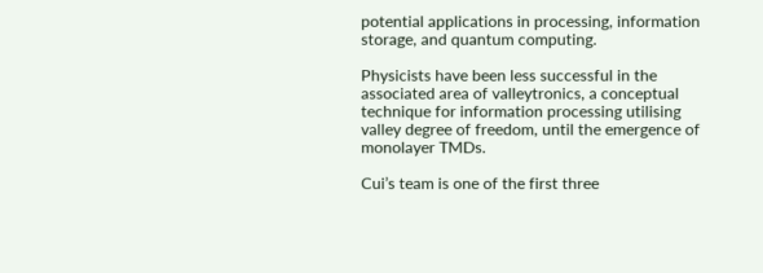potential applications in processing, information storage, and quantum computing.

Physicists have been less successful in the associated area of valleytronics, a conceptual technique for information processing utilising valley degree of freedom, until the emergence of monolayer TMDs.

Cui’s team is one of the first three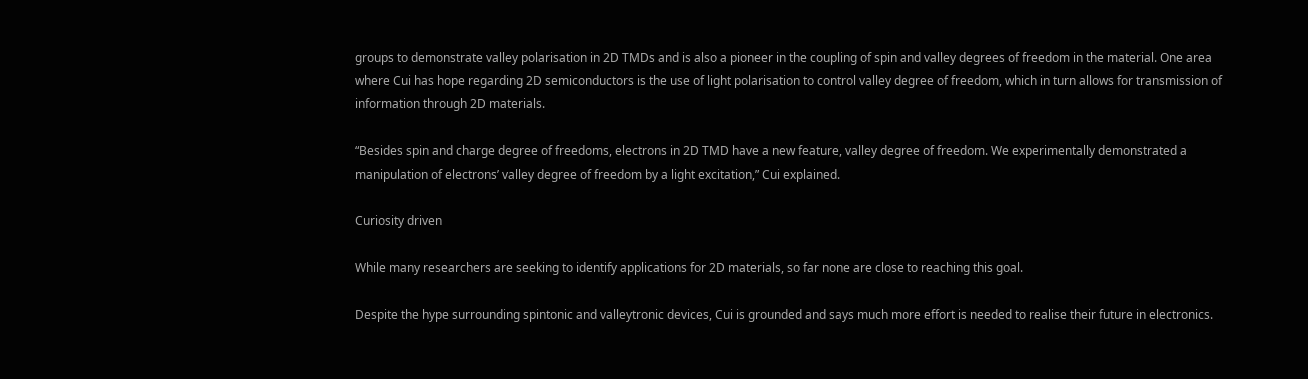groups to demonstrate valley polarisation in 2D TMDs and is also a pioneer in the coupling of spin and valley degrees of freedom in the material. One area where Cui has hope regarding 2D semiconductors is the use of light polarisation to control valley degree of freedom, which in turn allows for transmission of information through 2D materials.

“Besides spin and charge degree of freedoms, electrons in 2D TMD have a new feature, valley degree of freedom. We experimentally demonstrated a manipulation of electrons’ valley degree of freedom by a light excitation,” Cui explained.

Curiosity driven

While many researchers are seeking to identify applications for 2D materials, so far none are close to reaching this goal.

Despite the hype surrounding spintonic and valleytronic devices, Cui is grounded and says much more effort is needed to realise their future in electronics.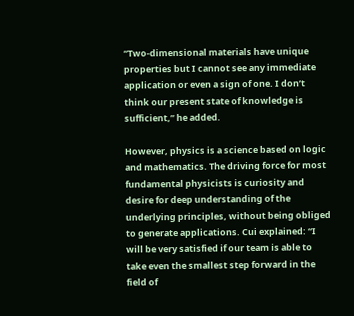“Two-dimensional materials have unique properties but I cannot see any immediate application or even a sign of one. I don’t think our present state of knowledge is sufficient,” he added.

However, physics is a science based on logic and mathematics. The driving force for most fundamental physicists is curiosity and desire for deep understanding of the underlying principles, without being obliged to generate applications. Cui explained: “I will be very satisfied if our team is able to take even the smallest step forward in the field of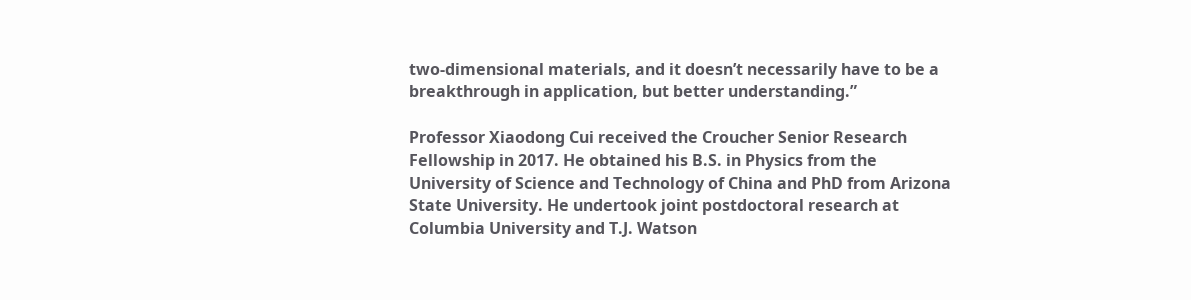two-dimensional materials, and it doesn’t necessarily have to be a breakthrough in application, but better understanding.”

Professor Xiaodong Cui received the Croucher Senior Research Fellowship in 2017. He obtained his B.S. in Physics from the University of Science and Technology of China and PhD from Arizona State University. He undertook joint postdoctoral research at Columbia University and T.J. Watson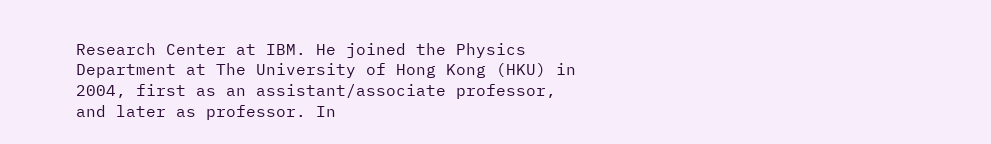Research Center at IBM. He joined the Physics Department at The University of Hong Kong (HKU) in 2004, first as an assistant/associate professor, and later as professor. In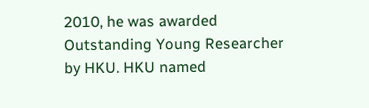2010, he was awarded Outstanding Young Researcher by HKU. HKU named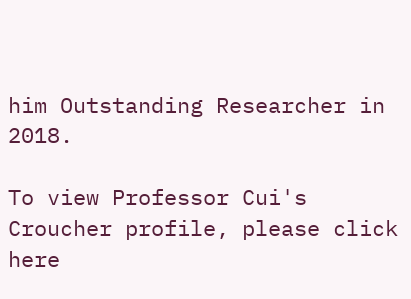him Outstanding Researcher in 2018.

To view Professor Cui's Croucher profile, please click here